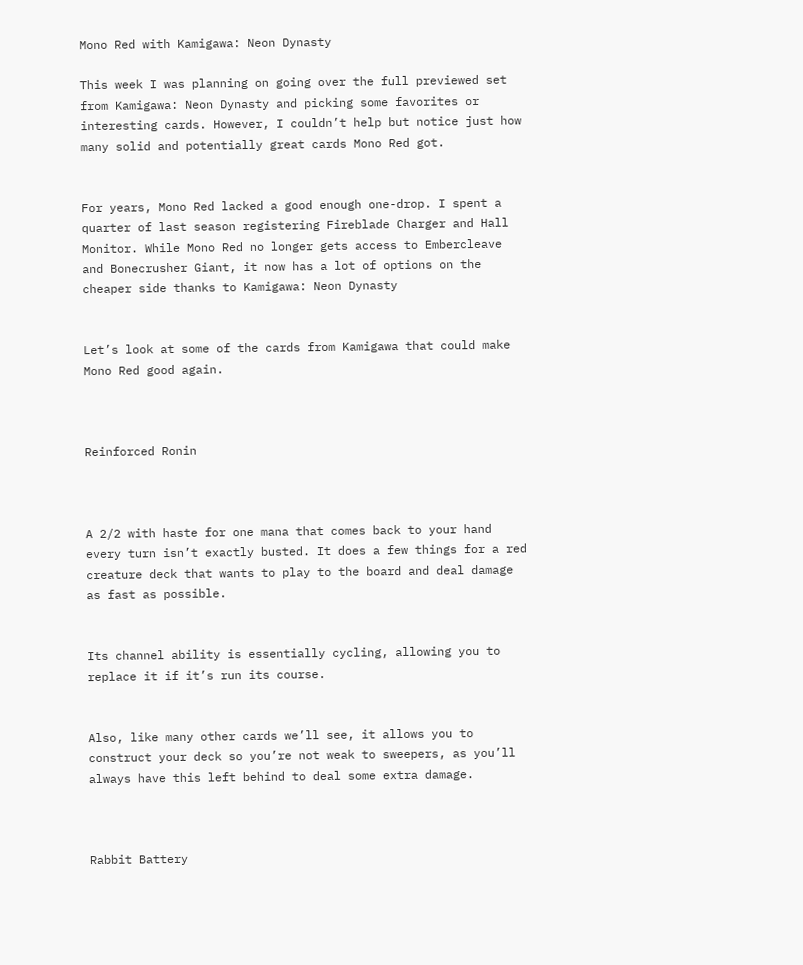Mono Red with Kamigawa: Neon Dynasty

This week I was planning on going over the full previewed set from Kamigawa: Neon Dynasty and picking some favorites or interesting cards. However, I couldn’t help but notice just how many solid and potentially great cards Mono Red got.


For years, Mono Red lacked a good enough one-drop. I spent a quarter of last season registering Fireblade Charger and Hall Monitor. While Mono Red no longer gets access to Embercleave and Bonecrusher Giant, it now has a lot of options on the cheaper side thanks to Kamigawa: Neon Dynasty


Let’s look at some of the cards from Kamigawa that could make Mono Red good again.



Reinforced Ronin



A 2/2 with haste for one mana that comes back to your hand every turn isn’t exactly busted. It does a few things for a red creature deck that wants to play to the board and deal damage as fast as possible.


Its channel ability is essentially cycling, allowing you to replace it if it’s run its course.


Also, like many other cards we’ll see, it allows you to construct your deck so you’re not weak to sweepers, as you’ll always have this left behind to deal some extra damage.



Rabbit Battery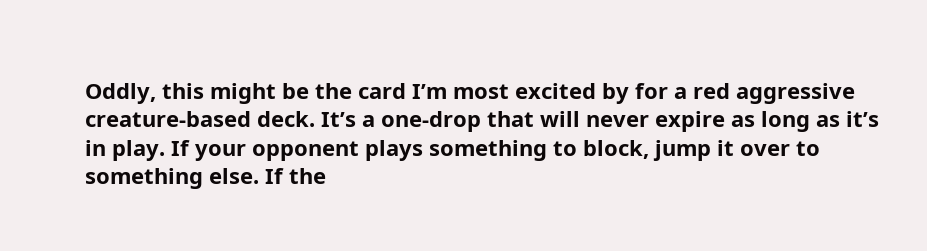Oddly, this might be the card I’m most excited by for a red aggressive creature-based deck. It’s a one-drop that will never expire as long as it’s in play. If your opponent plays something to block, jump it over to something else. If the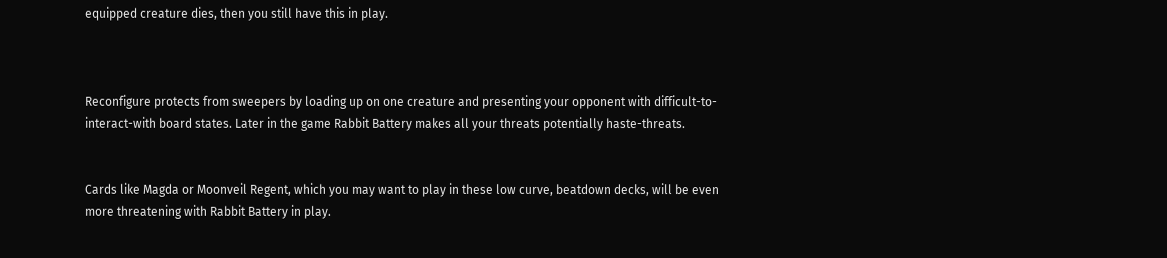equipped creature dies, then you still have this in play.



Reconfigure protects from sweepers by loading up on one creature and presenting your opponent with difficult-to-interact-with board states. Later in the game Rabbit Battery makes all your threats potentially haste-threats.


Cards like Magda or Moonveil Regent, which you may want to play in these low curve, beatdown decks, will be even more threatening with Rabbit Battery in play.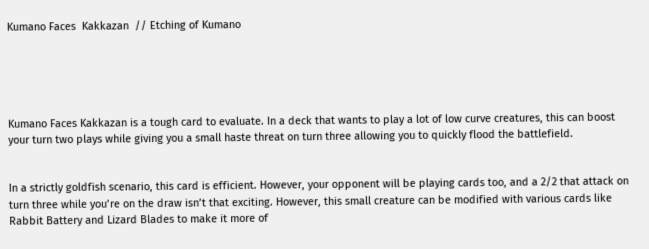Kumano Faces  Kakkazan  // Etching of Kumano





Kumano Faces Kakkazan is a tough card to evaluate. In a deck that wants to play a lot of low curve creatures, this can boost your turn two plays while giving you a small haste threat on turn three allowing you to quickly flood the battlefield.


In a strictly goldfish scenario, this card is efficient. However, your opponent will be playing cards too, and a 2/2 that attack on turn three while you’re on the draw isn’t that exciting. However, this small creature can be modified with various cards like Rabbit Battery and Lizard Blades to make it more of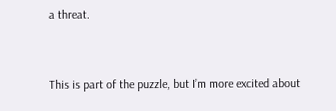a threat.


This is part of the puzzle, but I’m more excited about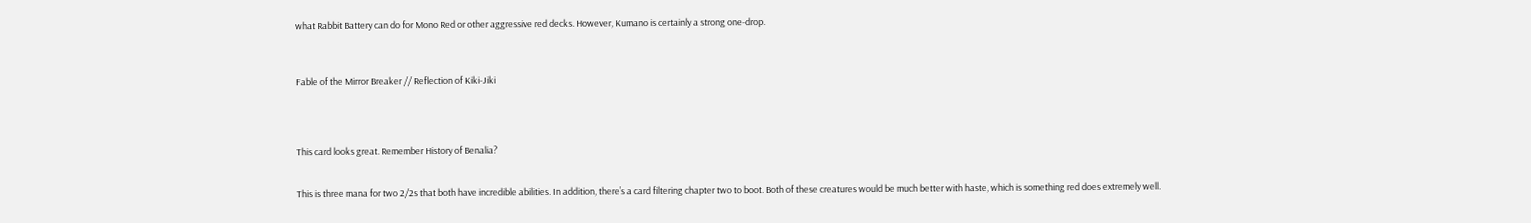what Rabbit Battery can do for Mono Red or other aggressive red decks. However, Kumano is certainly a strong one-drop.



Fable of the Mirror Breaker // Reflection of Kiki-Jiki




This card looks great. Remember History of Benalia?


This is three mana for two 2/2s that both have incredible abilities. In addition, there’s a card filtering chapter two to boot. Both of these creatures would be much better with haste, which is something red does extremely well.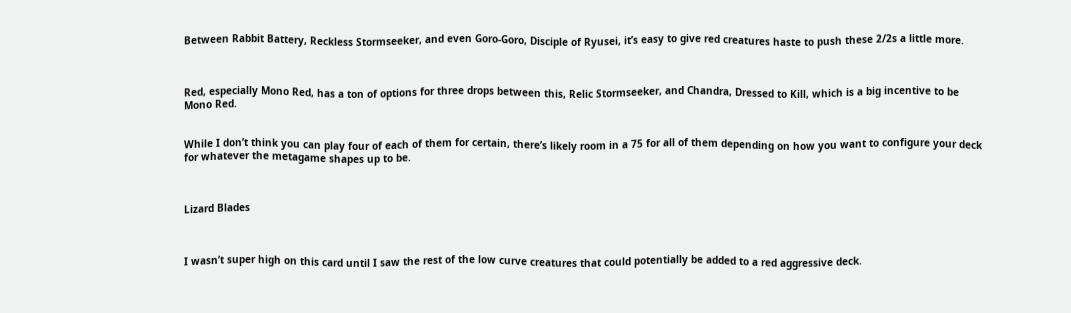Between Rabbit Battery, Reckless Stormseeker, and even Goro-Goro, Disciple of Ryusei, it’s easy to give red creatures haste to push these 2/2s a little more.



Red, especially Mono Red, has a ton of options for three drops between this, Relic Stormseeker, and Chandra, Dressed to Kill, which is a big incentive to be Mono Red.


While I don’t think you can play four of each of them for certain, there’s likely room in a 75 for all of them depending on how you want to configure your deck for whatever the metagame shapes up to be.



Lizard Blades



I wasn’t super high on this card until I saw the rest of the low curve creatures that could potentially be added to a red aggressive deck.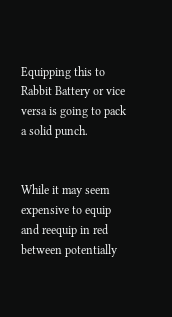Equipping this to Rabbit Battery or vice versa is going to pack a solid punch.


While it may seem expensive to equip and reequip in red between potentially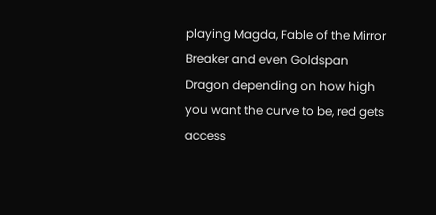playing Magda, Fable of the Mirror Breaker and even Goldspan Dragon depending on how high you want the curve to be, red gets access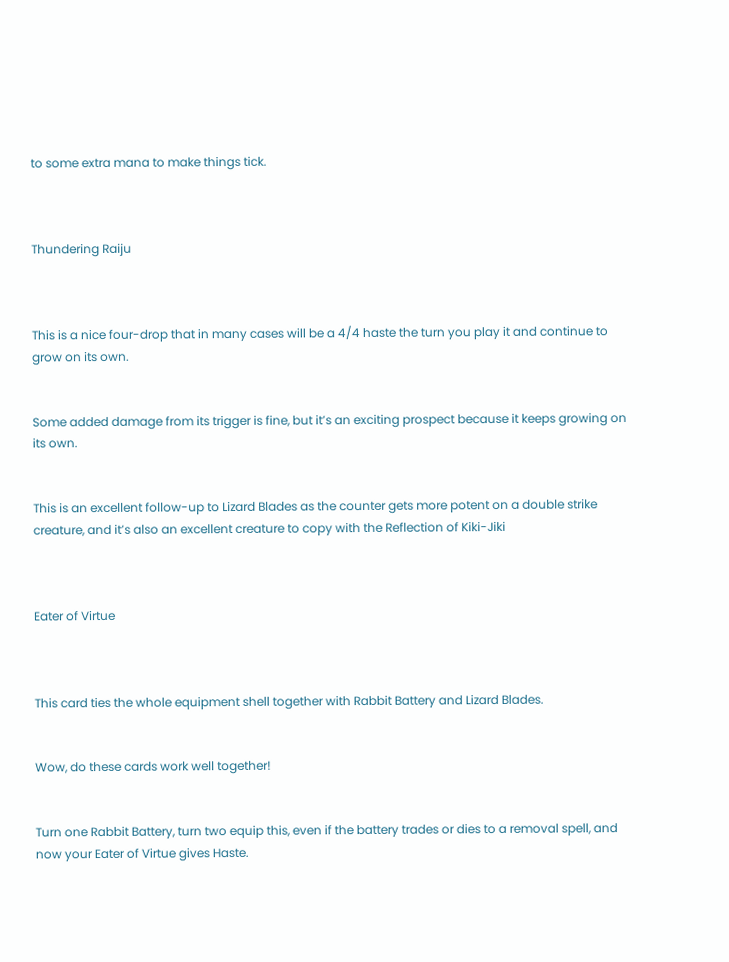to some extra mana to make things tick.



Thundering Raiju



This is a nice four-drop that in many cases will be a 4/4 haste the turn you play it and continue to grow on its own.


Some added damage from its trigger is fine, but it’s an exciting prospect because it keeps growing on its own.


This is an excellent follow-up to Lizard Blades as the counter gets more potent on a double strike creature, and it’s also an excellent creature to copy with the Reflection of Kiki-Jiki



Eater of Virtue



This card ties the whole equipment shell together with Rabbit Battery and Lizard Blades.


Wow, do these cards work well together!


Turn one Rabbit Battery, turn two equip this, even if the battery trades or dies to a removal spell, and now your Eater of Virtue gives Haste.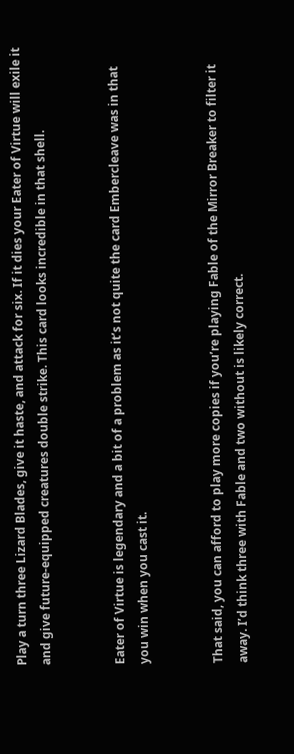Play a turn three Lizard Blades, give it haste, and attack for six. If it dies your Eater of Virtue will exile it and give future-equipped creatures double strike. This card looks incredible in that shell.


Eater of Virtue is legendary and a bit of a problem as it’s not quite the card Embercleave was in that you win when you cast it.


That said, you can afford to play more copies if you’re playing Fable of the Mirror Breaker to filter it away. I’d think three with Fable and two without is likely correct.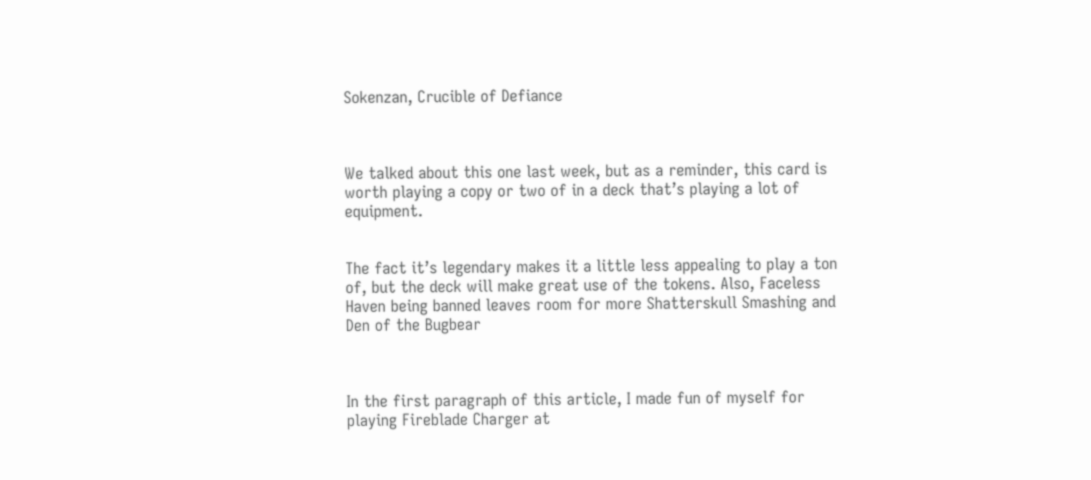Sokenzan, Crucible of Defiance



We talked about this one last week, but as a reminder, this card is worth playing a copy or two of in a deck that’s playing a lot of equipment.


The fact it’s legendary makes it a little less appealing to play a ton of, but the deck will make great use of the tokens. Also, Faceless Haven being banned leaves room for more Shatterskull Smashing and Den of the Bugbear



In the first paragraph of this article, I made fun of myself for playing Fireblade Charger at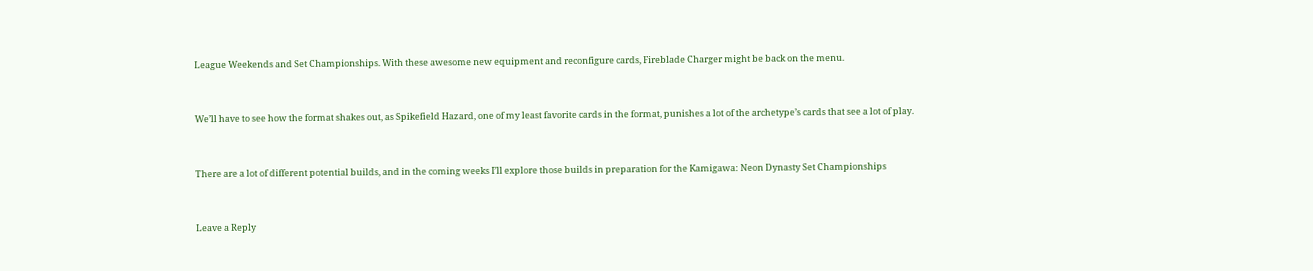League Weekends and Set Championships. With these awesome new equipment and reconfigure cards, Fireblade Charger might be back on the menu.


We’ll have to see how the format shakes out, as Spikefield Hazard, one of my least favorite cards in the format, punishes a lot of the archetype’s cards that see a lot of play.


There are a lot of different potential builds, and in the coming weeks I’ll explore those builds in preparation for the Kamigawa: Neon Dynasty Set Championships


Leave a Reply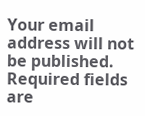Your email address will not be published. Required fields are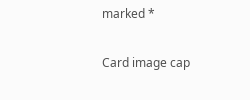marked *

Card image cap